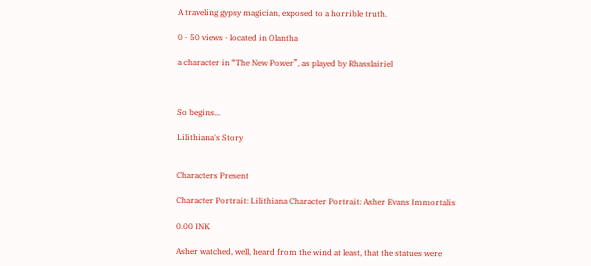A traveling gypsy magician, exposed to a horrible truth.

0 · 50 views · located in Olantha

a character in “The New Power”, as played by Rhasslairiel



So begins...

Lilithiana's Story


Characters Present

Character Portrait: Lilithiana Character Portrait: Asher Evans Immortalis

0.00 INK

Asher watched, well, heard from the wind at least, that the statues were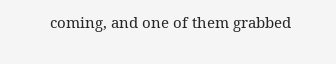coming, and one of them grabbed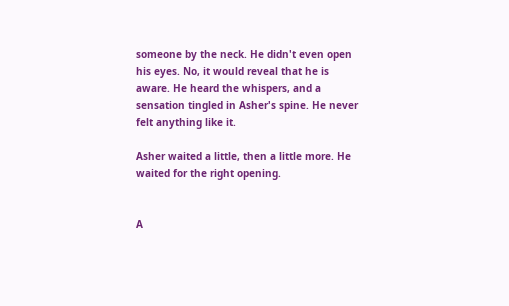someone by the neck. He didn't even open his eyes. No, it would reveal that he is aware. He heard the whispers, and a sensation tingled in Asher's spine. He never felt anything like it.

Asher waited a little, then a little more. He waited for the right opening.


A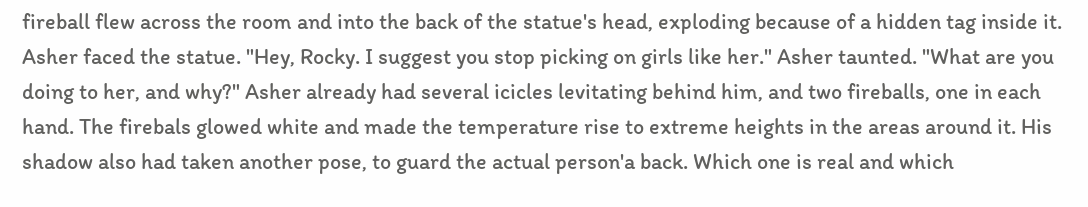fireball flew across the room and into the back of the statue's head, exploding because of a hidden tag inside it. Asher faced the statue. "Hey, Rocky. I suggest you stop picking on girls like her." Asher taunted. "What are you doing to her, and why?" Asher already had several icicles levitating behind him, and two fireballs, one in each hand. The firebals glowed white and made the temperature rise to extreme heights in the areas around it. His shadow also had taken another pose, to guard the actual person'a back. Which one is real and which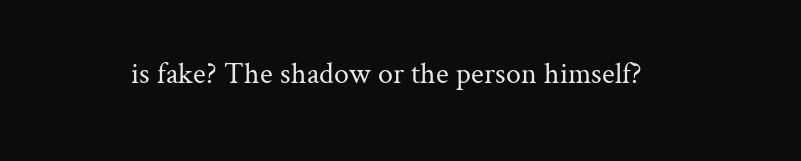is fake? The shadow or the person himself?